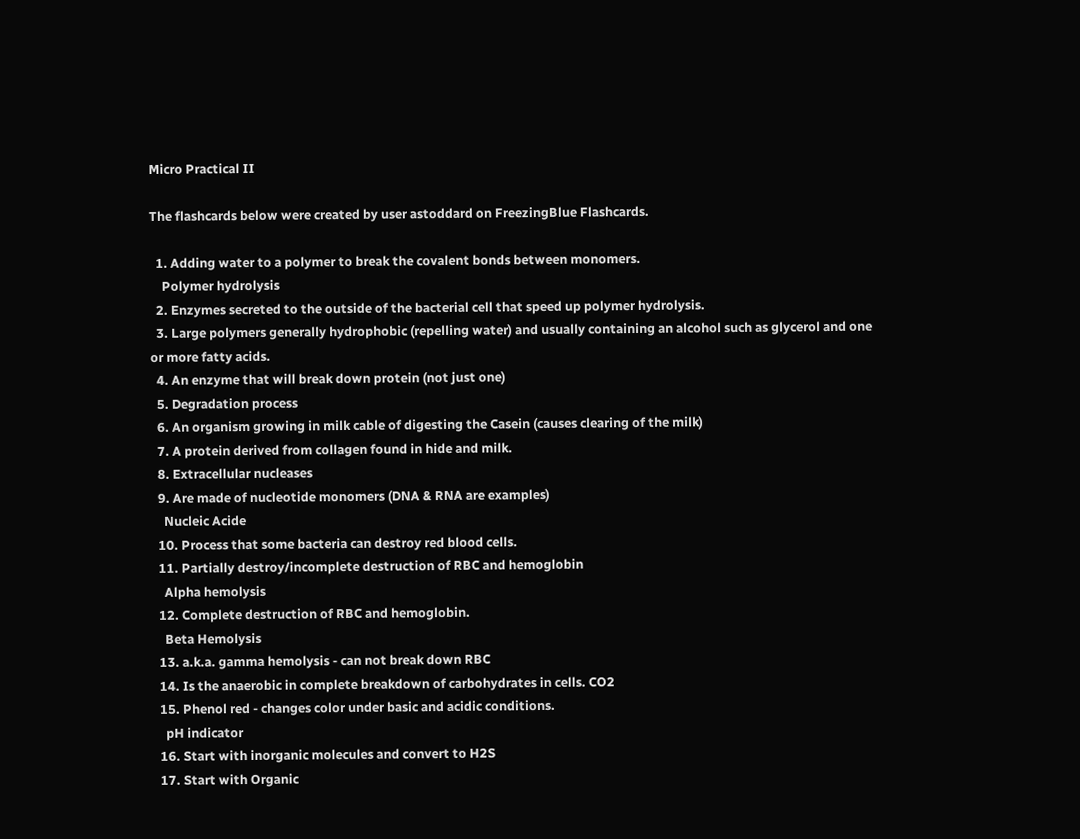Micro Practical II

The flashcards below were created by user astoddard on FreezingBlue Flashcards.

  1. Adding water to a polymer to break the covalent bonds between monomers.
    Polymer hydrolysis
  2. Enzymes secreted to the outside of the bacterial cell that speed up polymer hydrolysis.
  3. Large polymers generally hydrophobic (repelling water) and usually containing an alcohol such as glycerol and one or more fatty acids.
  4. An enzyme that will break down protein (not just one)
  5. Degradation process
  6. An organism growing in milk cable of digesting the Casein (causes clearing of the milk)
  7. A protein derived from collagen found in hide and milk.
  8. Extracellular nucleases
  9. Are made of nucleotide monomers (DNA & RNA are examples)
    Nucleic Acide
  10. Process that some bacteria can destroy red blood cells.
  11. Partially destroy/incomplete destruction of RBC and hemoglobin
    Alpha hemolysis
  12. Complete destruction of RBC and hemoglobin.
    Beta Hemolysis
  13. a.k.a. gamma hemolysis - can not break down RBC
  14. Is the anaerobic in complete breakdown of carbohydrates in cells. CO2
  15. Phenol red - changes color under basic and acidic conditions.
    pH indicator
  16. Start with inorganic molecules and convert to H2S
  17. Start with Organic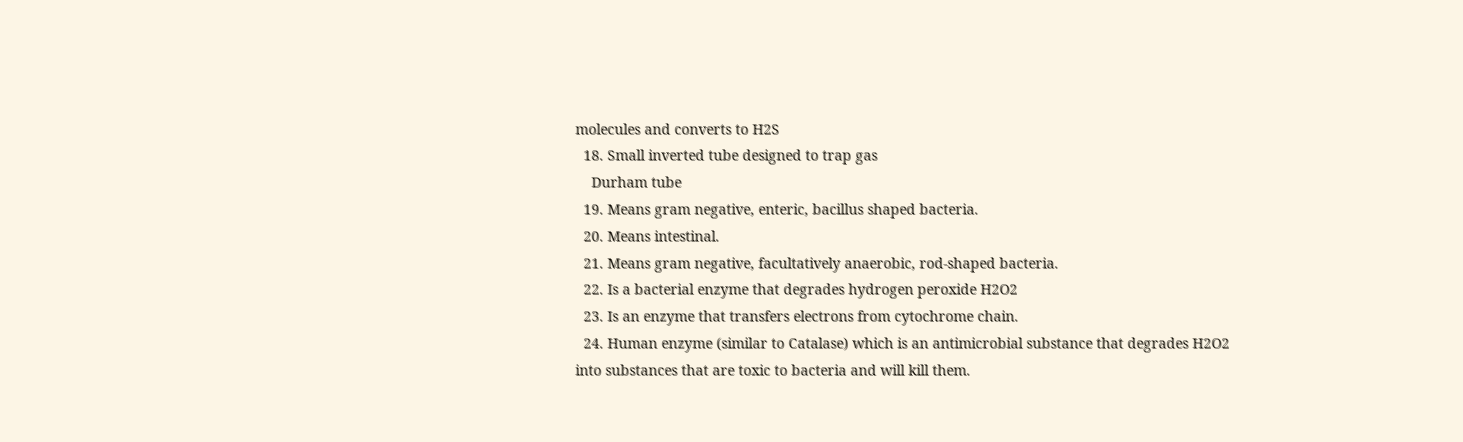molecules and converts to H2S
  18. Small inverted tube designed to trap gas
    Durham tube
  19. Means gram negative, enteric, bacillus shaped bacteria.
  20. Means intestinal.
  21. Means gram negative, facultatively anaerobic, rod-shaped bacteria.
  22. Is a bacterial enzyme that degrades hydrogen peroxide H2O2
  23. Is an enzyme that transfers electrons from cytochrome chain.
  24. Human enzyme (similar to Catalase) which is an antimicrobial substance that degrades H2O2 into substances that are toxic to bacteria and will kill them.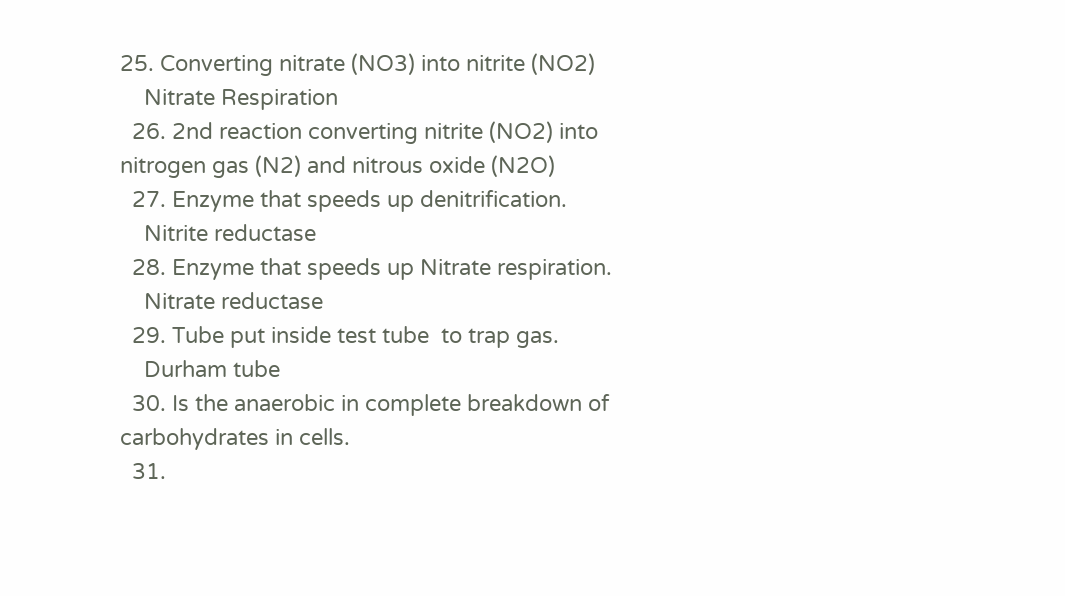25. Converting nitrate (NO3) into nitrite (NO2)
    Nitrate Respiration
  26. 2nd reaction converting nitrite (NO2) into nitrogen gas (N2) and nitrous oxide (N2O)
  27. Enzyme that speeds up denitrification.
    Nitrite reductase
  28. Enzyme that speeds up Nitrate respiration.
    Nitrate reductase
  29. Tube put inside test tube  to trap gas.
    Durham tube
  30. Is the anaerobic in complete breakdown of carbohydrates in cells.
  31.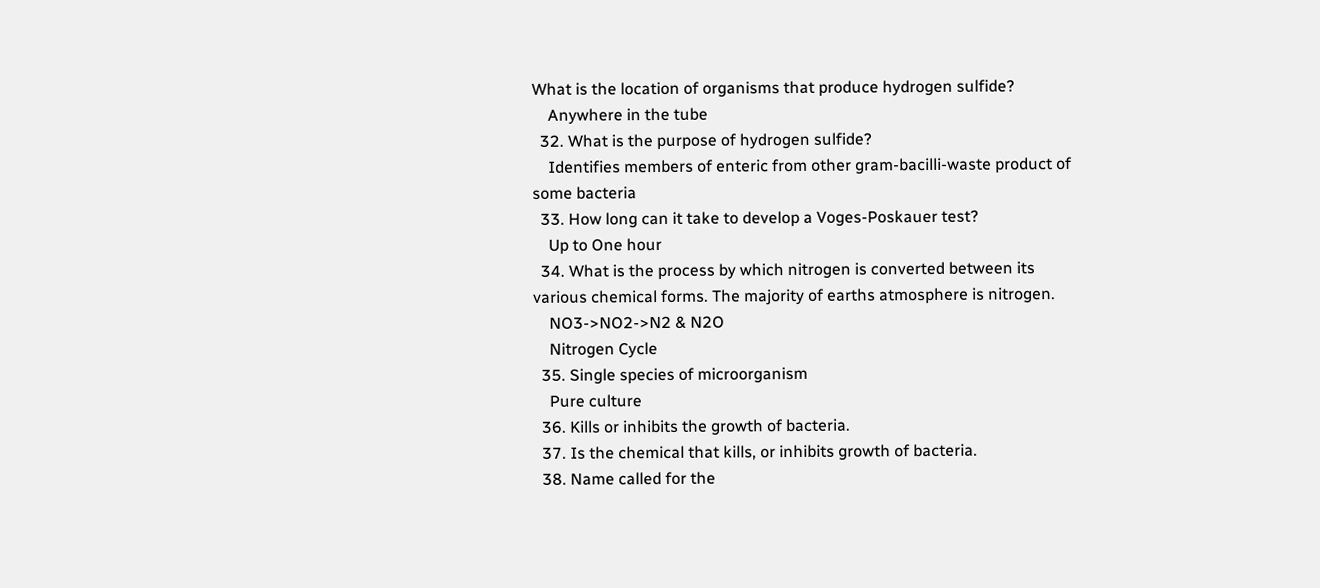What is the location of organisms that produce hydrogen sulfide?
    Anywhere in the tube
  32. What is the purpose of hydrogen sulfide?
    Identifies members of enteric from other gram-bacilli-waste product of some bacteria
  33. How long can it take to develop a Voges-Poskauer test?
    Up to One hour
  34. What is the process by which nitrogen is converted between its various chemical forms. The majority of earths atmosphere is nitrogen.
    NO3->NO2->N2 & N2O
    Nitrogen Cycle
  35. Single species of microorganism
    Pure culture
  36. Kills or inhibits the growth of bacteria.
  37. Is the chemical that kills, or inhibits growth of bacteria.
  38. Name called for the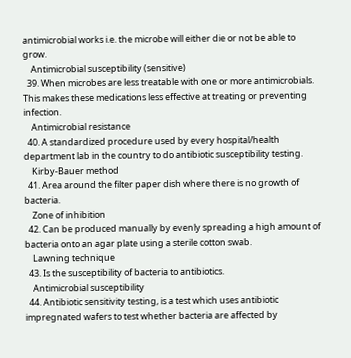antimicrobial works i.e. the microbe will either die or not be able to grow.
    Antimicrobial susceptibility (sensitive)
  39. When microbes are less treatable with one or more antimicrobials. This makes these medications less effective at treating or preventing infection.
    Antimicrobial resistance
  40. A standardized procedure used by every hospital/health department lab in the country to do antibiotic susceptibility testing.
    Kirby-Bauer method
  41. Area around the filter paper dish where there is no growth of bacteria.
    Zone of inhibition
  42. Can be produced manually by evenly spreading a high amount of bacteria onto an agar plate using a sterile cotton swab.
    Lawning technique
  43. Is the susceptibility of bacteria to antibiotics.
    Antimicrobial susceptibility
  44. Antibiotic sensitivity testing, is a test which uses antibiotic impregnated wafers to test whether bacteria are affected by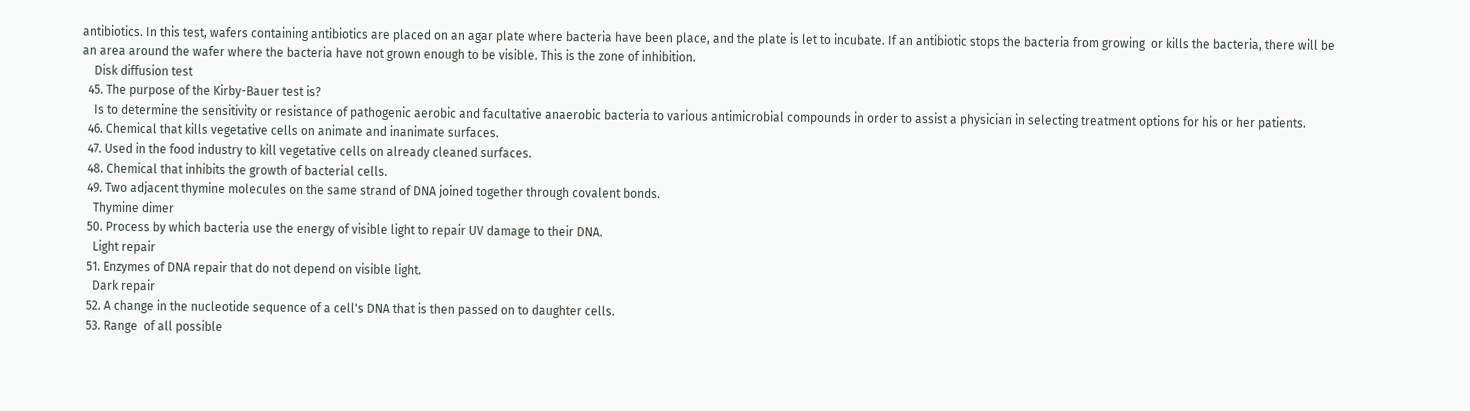antibiotics. In this test, wafers containing antibiotics are placed on an agar plate where bacteria have been place, and the plate is let to incubate. If an antibiotic stops the bacteria from growing  or kills the bacteria, there will be an area around the wafer where the bacteria have not grown enough to be visible. This is the zone of inhibition.
    Disk diffusion test
  45. The purpose of the Kirby-Bauer test is?
    Is to determine the sensitivity or resistance of pathogenic aerobic and facultative anaerobic bacteria to various antimicrobial compounds in order to assist a physician in selecting treatment options for his or her patients.
  46. Chemical that kills vegetative cells on animate and inanimate surfaces.
  47. Used in the food industry to kill vegetative cells on already cleaned surfaces.
  48. Chemical that inhibits the growth of bacterial cells.
  49. Two adjacent thymine molecules on the same strand of DNA joined together through covalent bonds.
    Thymine dimer
  50. Process by which bacteria use the energy of visible light to repair UV damage to their DNA.
    Light repair
  51. Enzymes of DNA repair that do not depend on visible light.
    Dark repair
  52. A change in the nucleotide sequence of a cell's DNA that is then passed on to daughter cells.
  53. Range  of all possible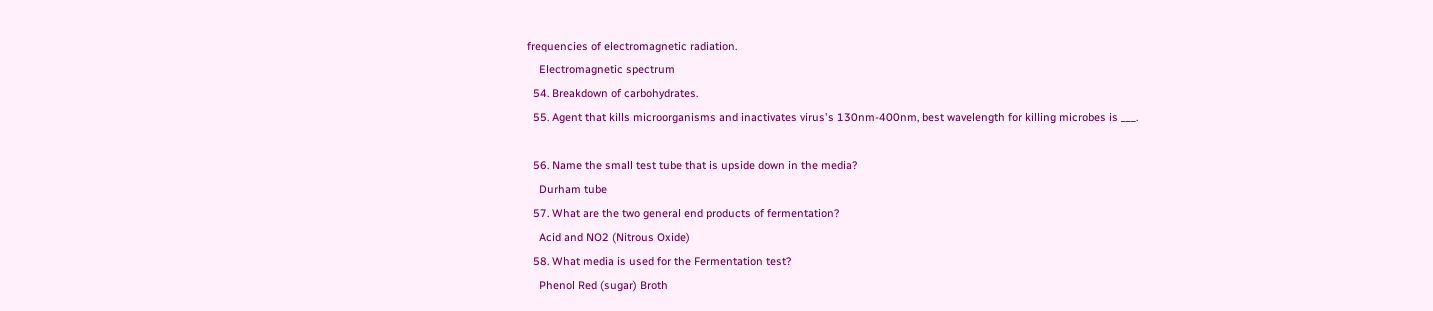frequencies of electromagnetic radiation.
    Electromagnetic spectrum
  54. Breakdown of carbohydrates.
  55. Agent that kills microorganisms and inactivates virus's 130nm-400nm, best wavelength for killing microbes is ___.

  56. Name the small test tube that is upside down in the media?
    Durham tube
  57. What are the two general end products of fermentation?
    Acid and NO2 (Nitrous Oxide)
  58. What media is used for the Fermentation test?
    Phenol Red (sugar) Broth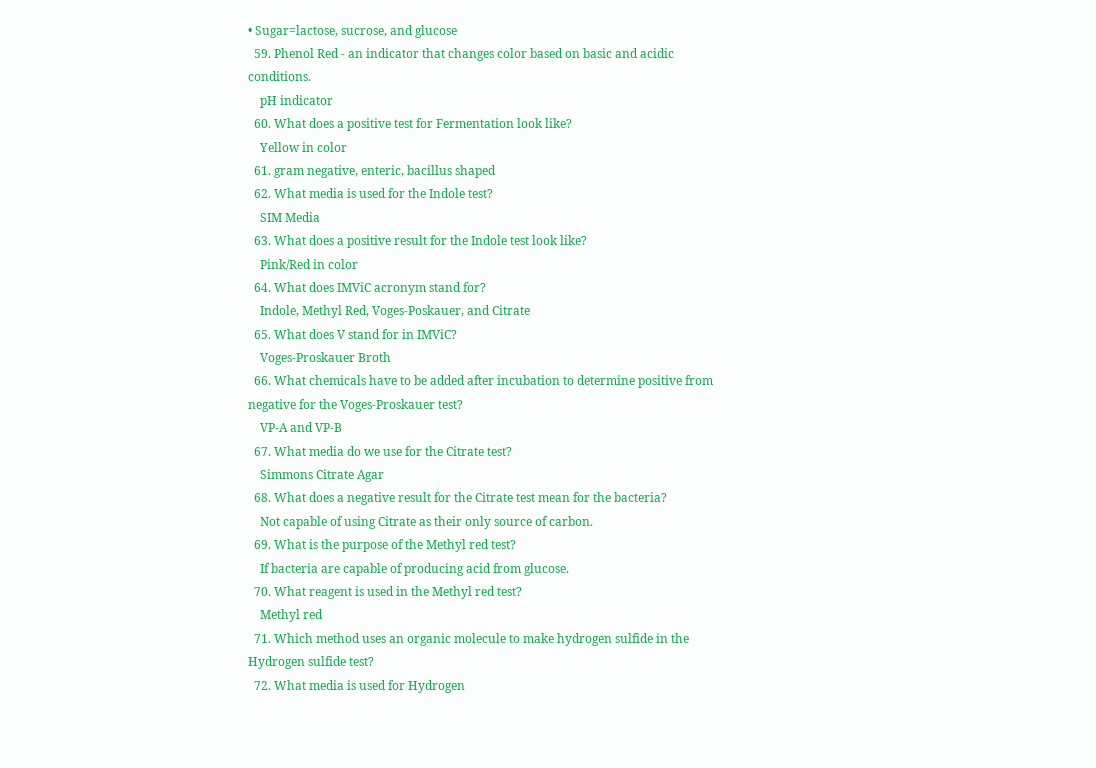• Sugar=lactose, sucrose, and glucose
  59. Phenol Red - an indicator that changes color based on basic and acidic conditions.
    pH indicator
  60. What does a positive test for Fermentation look like?
    Yellow in color
  61. gram negative, enteric, bacillus shaped
  62. What media is used for the Indole test?
    SIM Media
  63. What does a positive result for the Indole test look like?
    Pink/Red in color
  64. What does IMViC acronym stand for?
    Indole, Methyl Red, Voges-Poskauer, and Citrate
  65. What does V stand for in IMViC?
    Voges-Proskauer Broth
  66. What chemicals have to be added after incubation to determine positive from negative for the Voges-Proskauer test?
    VP-A and VP-B
  67. What media do we use for the Citrate test?
    Simmons Citrate Agar
  68. What does a negative result for the Citrate test mean for the bacteria?
    Not capable of using Citrate as their only source of carbon.
  69. What is the purpose of the Methyl red test?
    If bacteria are capable of producing acid from glucose.
  70. What reagent is used in the Methyl red test?
    Methyl red
  71. Which method uses an organic molecule to make hydrogen sulfide in the Hydrogen sulfide test?
  72. What media is used for Hydrogen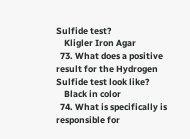Sulfide test?
    Kligler Iron Agar
  73. What does a positive result for the Hydrogen Sulfide test look like?
    Black in color
  74. What is specifically is responsible for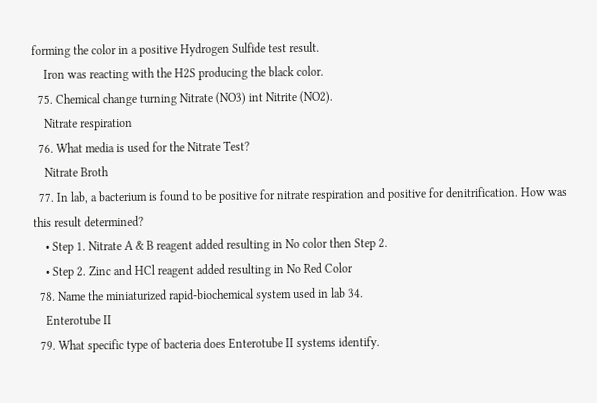forming the color in a positive Hydrogen Sulfide test result.
    Iron was reacting with the H2S producing the black color.
  75. Chemical change turning Nitrate (NO3) int Nitrite (NO2).
    Nitrate respiration
  76. What media is used for the Nitrate Test?
    Nitrate Broth
  77. In lab, a bacterium is found to be positive for nitrate respiration and positive for denitrification. How was this result determined?
    • Step 1. Nitrate A & B reagent added resulting in No color then Step 2.
    • Step 2. Zinc and HCl reagent added resulting in No Red Color
  78. Name the miniaturized rapid-biochemical system used in lab 34.
    Enterotube II
  79. What specific type of bacteria does Enterotube II systems identify.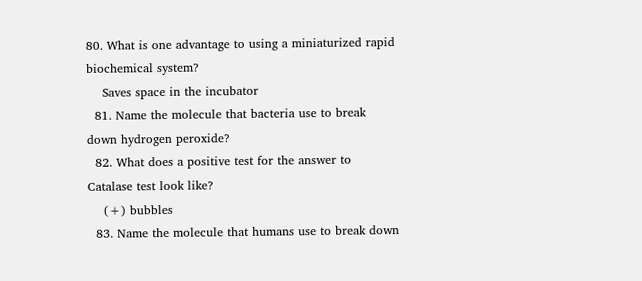80. What is one advantage to using a miniaturized rapid biochemical system?
    Saves space in the incubator
  81. Name the molecule that bacteria use to break down hydrogen peroxide?
  82. What does a positive test for the answer to Catalase test look like?
    (+) bubbles
  83. Name the molecule that humans use to break down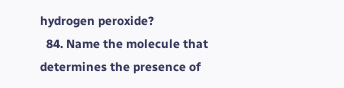hydrogen peroxide?
  84. Name the molecule that determines the presence of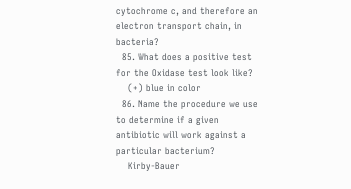cytochrome c, and therefore an electron transport chain, in bacteria?
  85. What does a positive test for the Oxidase test look like?
    (+) blue in color
  86. Name the procedure we use to determine if a given antibiotic will work against a particular bacterium?
    Kirby-Bauer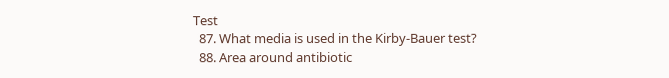Test
  87. What media is used in the Kirby-Bauer test?
  88. Area around antibiotic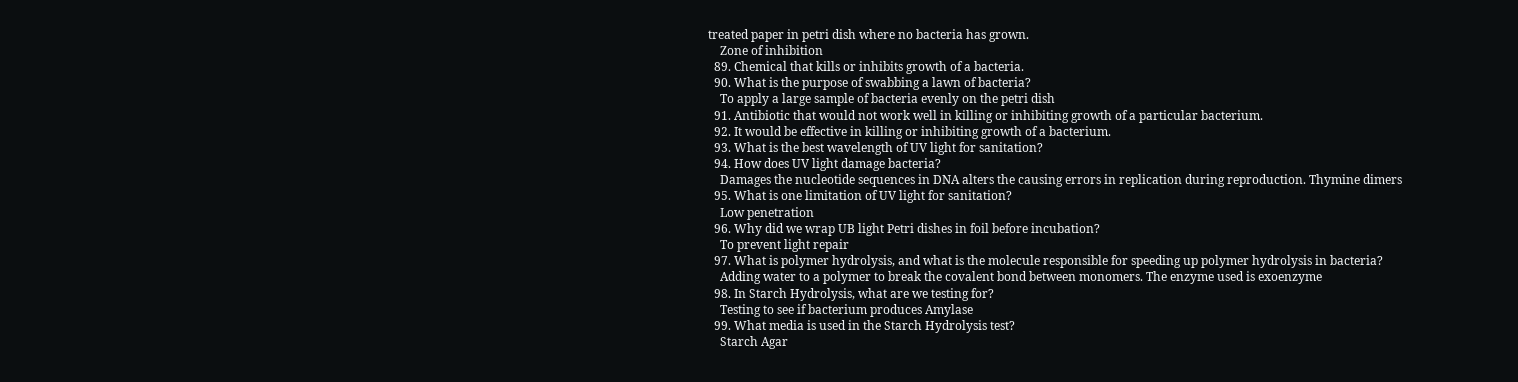treated paper in petri dish where no bacteria has grown.
    Zone of inhibition
  89. Chemical that kills or inhibits growth of a bacteria.
  90. What is the purpose of swabbing a lawn of bacteria?
    To apply a large sample of bacteria evenly on the petri dish
  91. Antibiotic that would not work well in killing or inhibiting growth of a particular bacterium.
  92. It would be effective in killing or inhibiting growth of a bacterium.
  93. What is the best wavelength of UV light for sanitation?
  94. How does UV light damage bacteria?
    Damages the nucleotide sequences in DNA alters the causing errors in replication during reproduction. Thymine dimers
  95. What is one limitation of UV light for sanitation?
    Low penetration
  96. Why did we wrap UB light Petri dishes in foil before incubation?
    To prevent light repair
  97. What is polymer hydrolysis, and what is the molecule responsible for speeding up polymer hydrolysis in bacteria?
    Adding water to a polymer to break the covalent bond between monomers. The enzyme used is exoenzyme
  98. In Starch Hydrolysis, what are we testing for?
    Testing to see if bacterium produces Amylase
  99. What media is used in the Starch Hydrolysis test?
    Starch Agar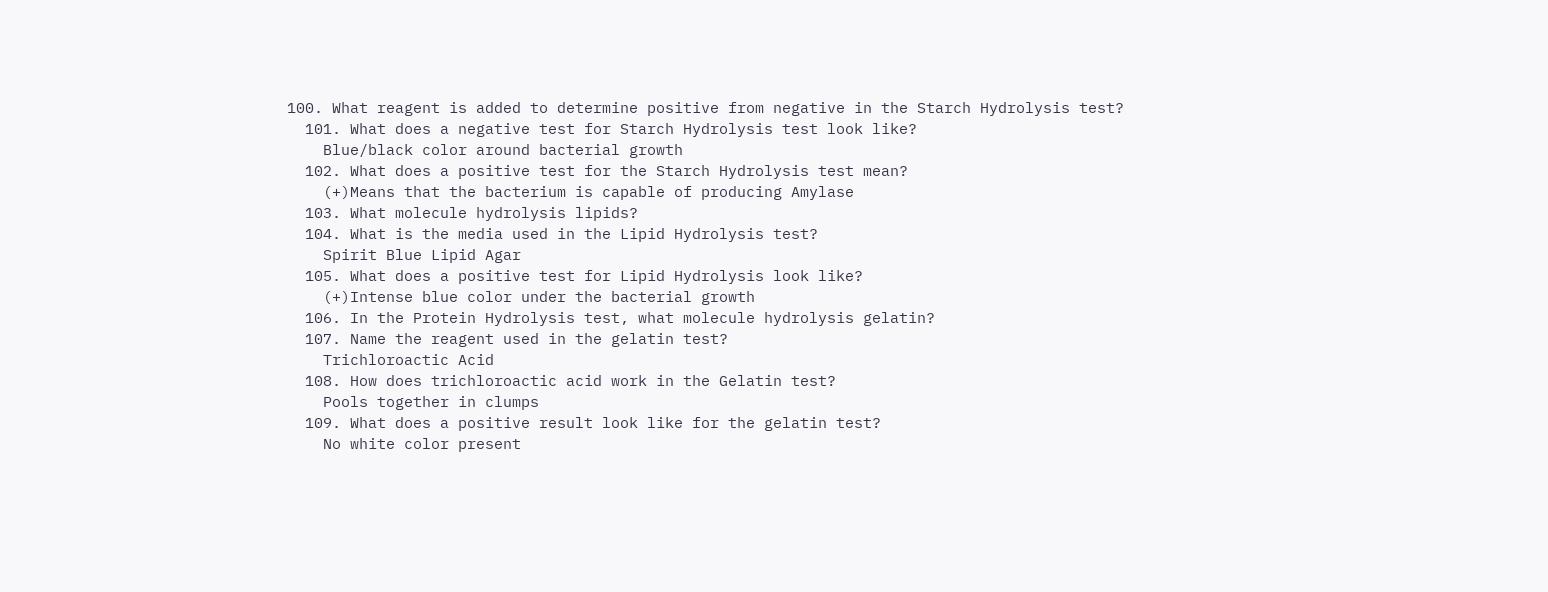100. What reagent is added to determine positive from negative in the Starch Hydrolysis test?
  101. What does a negative test for Starch Hydrolysis test look like?
    Blue/black color around bacterial growth
  102. What does a positive test for the Starch Hydrolysis test mean?
    (+)Means that the bacterium is capable of producing Amylase
  103. What molecule hydrolysis lipids?
  104. What is the media used in the Lipid Hydrolysis test?
    Spirit Blue Lipid Agar
  105. What does a positive test for Lipid Hydrolysis look like?
    (+)Intense blue color under the bacterial growth
  106. In the Protein Hydrolysis test, what molecule hydrolysis gelatin?
  107. Name the reagent used in the gelatin test?
    Trichloroactic Acid
  108. How does trichloroactic acid work in the Gelatin test?
    Pools together in clumps
  109. What does a positive result look like for the gelatin test?
    No white color present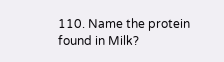110. Name the protein found in Milk?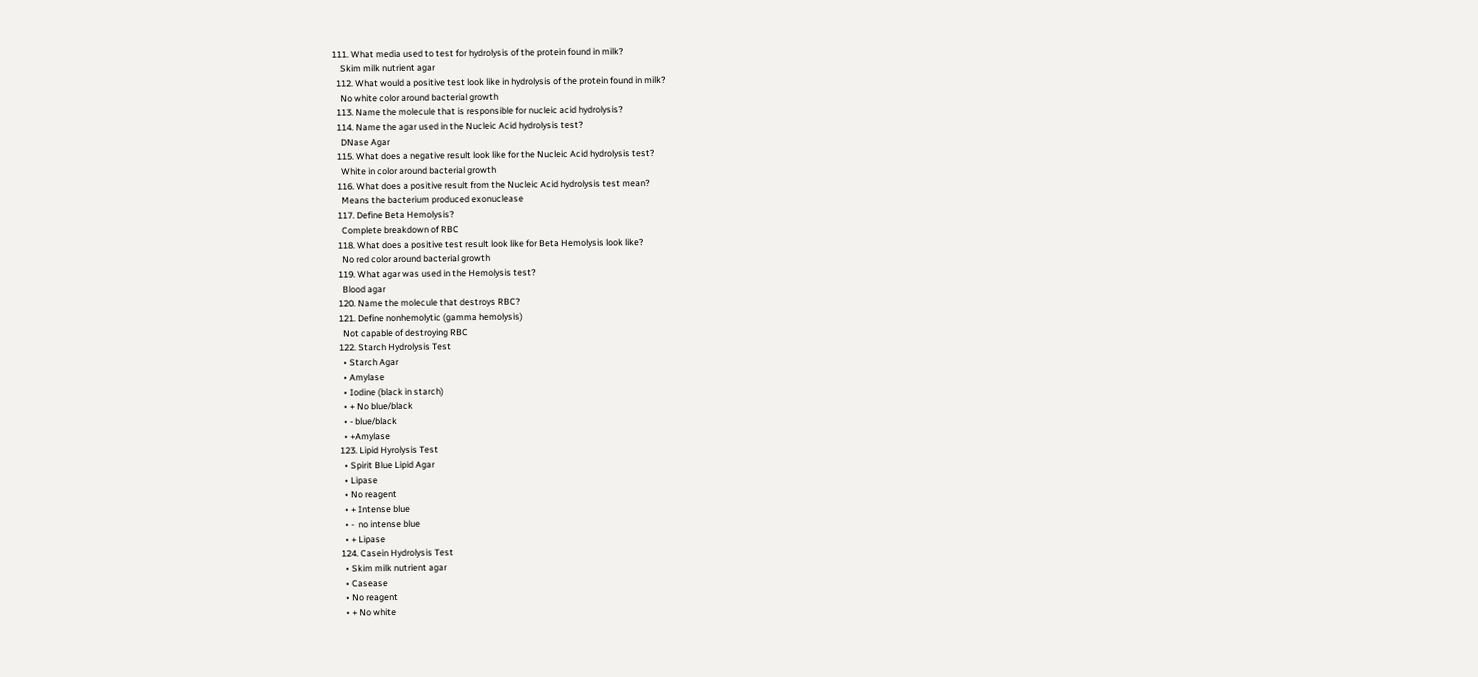111. What media used to test for hydrolysis of the protein found in milk?
    Skim milk nutrient agar
  112. What would a positive test look like in hydrolysis of the protein found in milk?
    No white color around bacterial growth
  113. Name the molecule that is responsible for nucleic acid hydrolysis?
  114. Name the agar used in the Nucleic Acid hydrolysis test?
    DNase Agar
  115. What does a negative result look like for the Nucleic Acid hydrolysis test?
    White in color around bacterial growth
  116. What does a positive result from the Nucleic Acid hydrolysis test mean?
    Means the bacterium produced exonuclease
  117. Define Beta Hemolysis?
    Complete breakdown of RBC
  118. What does a positive test result look like for Beta Hemolysis look like?
    No red color around bacterial growth
  119. What agar was used in the Hemolysis test?
    Blood agar
  120. Name the molecule that destroys RBC?
  121. Define nonhemolytic (gamma hemolysis)
    Not capable of destroying RBC
  122. Starch Hydrolysis Test
    • Starch Agar
    • Amylase
    • Iodine (black in starch)
    • + No blue/black
    • - blue/black
    • +Amylase
  123. Lipid Hyrolysis Test
    • Spirit Blue Lipid Agar
    • Lipase
    • No reagent
    • + Intense blue
    • -  no intense blue
    • + Lipase
  124. Casein Hydrolysis Test
    • Skim milk nutrient agar
    • Casease
    • No reagent
    • + No white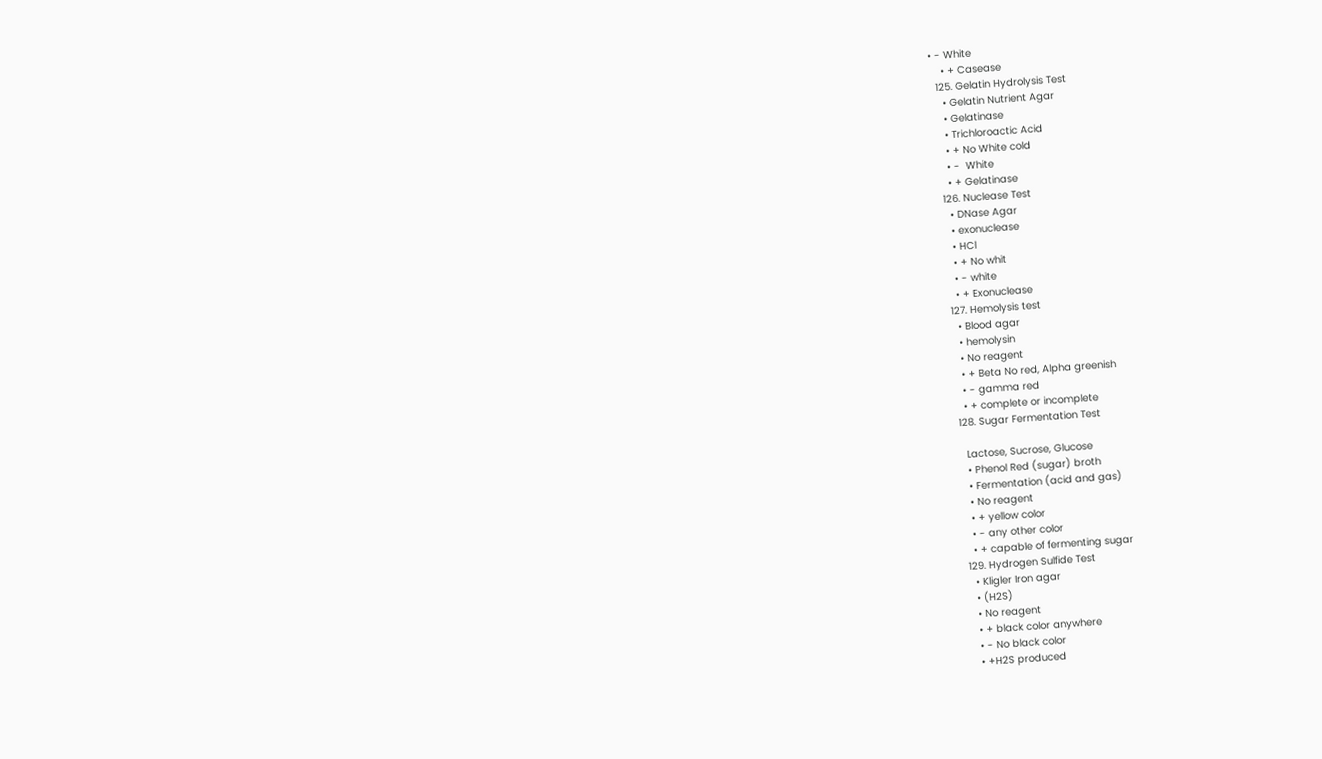• - White
    • + Casease
  125. Gelatin Hydrolysis Test
    • Gelatin Nutrient Agar
    • Gelatinase
    • Trichloroactic Acid
    • + No White cold
    • -  White
    • + Gelatinase
  126. Nuclease Test
    • DNase Agar
    • exonuclease
    • HCl
    • + No whit
    • - white
    • + Exonuclease
  127. Hemolysis test
    • Blood agar
    • hemolysin
    • No reagent
    • + Beta No red, Alpha greenish
    • - gamma red
    • + complete or incomplete
  128. Sugar Fermentation Test

    Lactose, Sucrose, Glucose
    • Phenol Red (sugar) broth
    • Fermentation (acid and gas)
    • No reagent
    • + yellow color
    • - any other color
    • + capable of fermenting sugar
  129. Hydrogen Sulfide Test
    • Kligler Iron agar
    • (H2S)
    • No reagent
    • + black color anywhere
    • - No black color
    • +H2S produced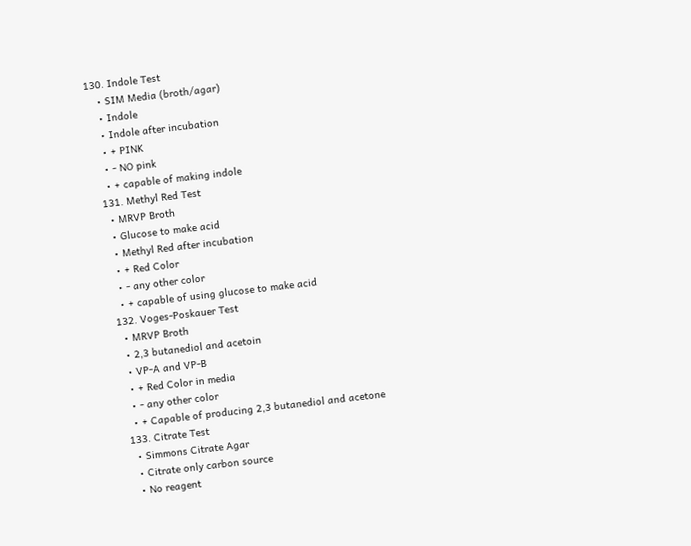130. Indole Test
    • SIM Media (broth/agar)
    • Indole
    • Indole after incubation
    • + PINK
    • - NO pink
    • + capable of making indole
  131. Methyl Red Test
    • MRVP Broth
    • Glucose to make acid
    • Methyl Red after incubation
    • + Red Color
    • - any other color
    • + capable of using glucose to make acid
  132. Voges-Poskauer Test
    • MRVP Broth
    • 2,3 butanediol and acetoin
    • VP-A and VP-B
    • + Red Color in media
    • - any other color
    • + Capable of producing 2,3 butanediol and acetone
  133. Citrate Test
    • Simmons Citrate Agar
    • Citrate only carbon source
    • No reagent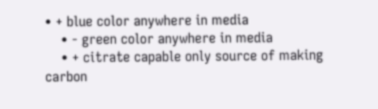• + blue color anywhere in media
    • - green color anywhere in media
    • + citrate capable only source of making carbon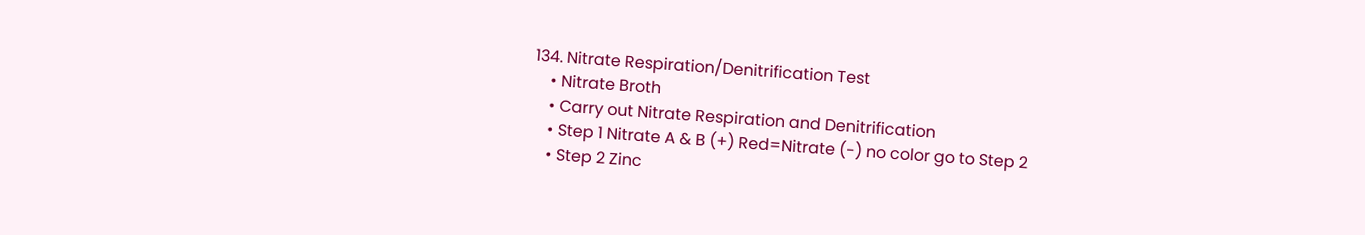134. Nitrate Respiration/Denitrification Test
    • Nitrate Broth
    • Carry out Nitrate Respiration and Denitrification
    • Step 1 Nitrate A & B (+) Red=Nitrate (-) no color go to Step 2
    • Step 2 Zinc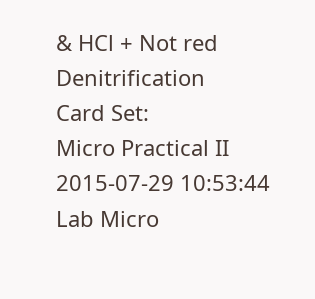& HCl + Not red Denitrification
Card Set:
Micro Practical II
2015-07-29 10:53:44
Lab Micro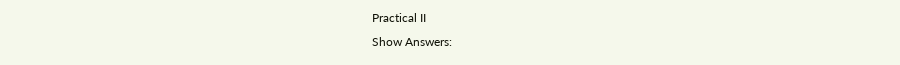Practical II
Show Answers: